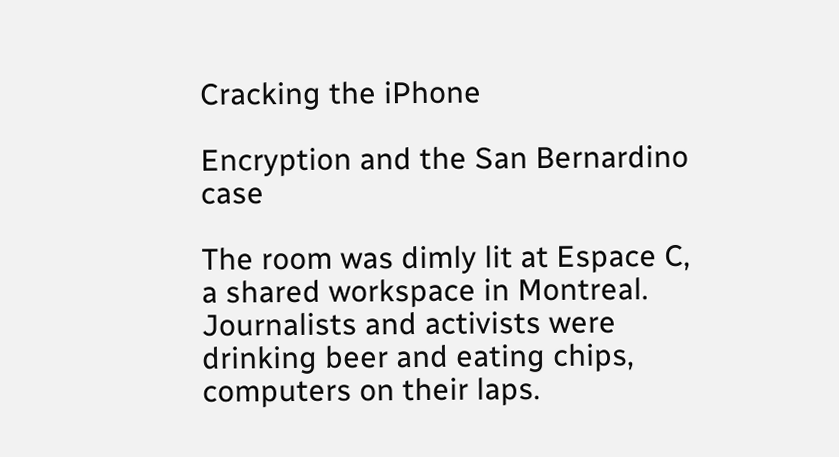Cracking the iPhone

Encryption and the San Bernardino case

The room was dimly lit at Espace C, a shared workspace in Montreal. Journalists and activists were drinking beer and eating chips, computers on their laps.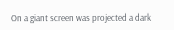On a giant screen was projected a dark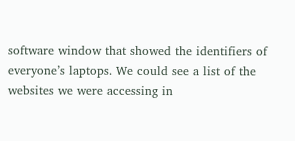software window that showed the identifiers of everyone’s laptops. We could see a list of the websites we were accessing in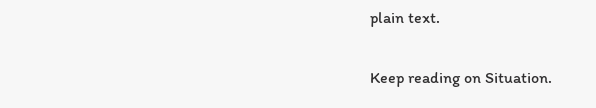plain text.

Keep reading on Situation.